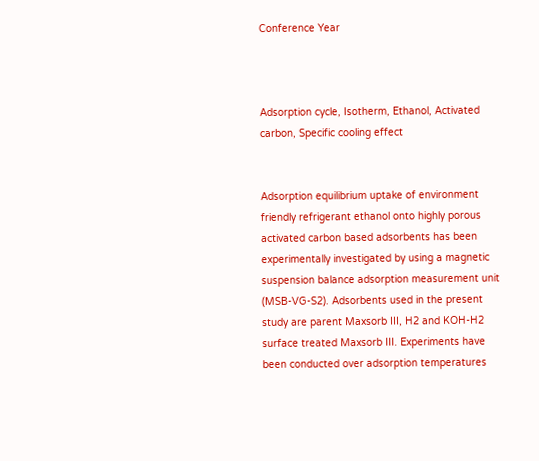Conference Year



Adsorption cycle, Isotherm, Ethanol, Activated carbon, Specific cooling effect


Adsorption equilibrium uptake of environment friendly refrigerant ethanol onto highly porous activated carbon based adsorbents has been experimentally investigated by using a magnetic suspension balance adsorption measurement unit (MSB-VG-S2). Adsorbents used in the present study are parent Maxsorb III, H2 and KOH-H2 surface treated Maxsorb III. Experiments have been conducted over adsorption temperatures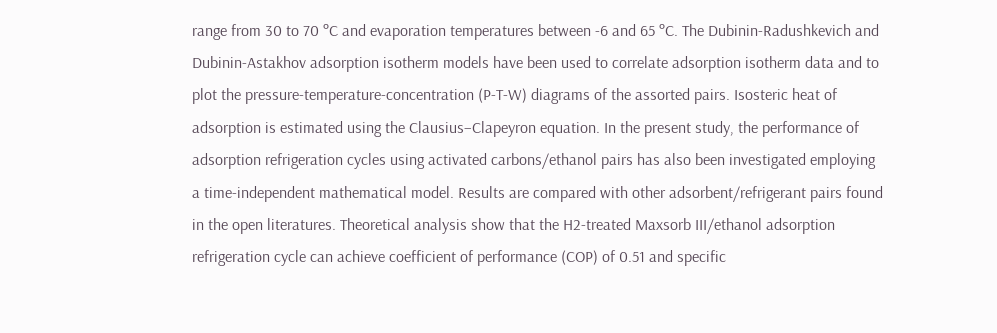range from 30 to 70 ºC and evaporation temperatures between -6 and 65 ºC. The Dubinin-Radushkevich and Dubinin-Astakhov adsorption isotherm models have been used to correlate adsorption isotherm data and to plot the pressure-temperature-concentration (P-T-W) diagrams of the assorted pairs. Isosteric heat of adsorption is estimated using the Clausius–Clapeyron equation. In the present study, the performance of adsorption refrigeration cycles using activated carbons/ethanol pairs has also been investigated employing a time-independent mathematical model. Results are compared with other adsorbent/refrigerant pairs found in the open literatures. Theoretical analysis show that the H2-treated Maxsorb III/ethanol adsorption refrigeration cycle can achieve coefficient of performance (COP) of 0.51 and specific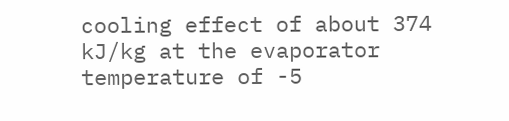cooling effect of about 374 kJ/kg at the evaporator temperature of -5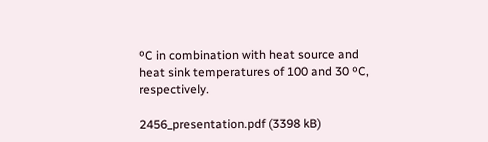ºC in combination with heat source and heat sink temperatures of 100 and 30 ºC, respectively.

2456_presentation.pdf (3398 kB)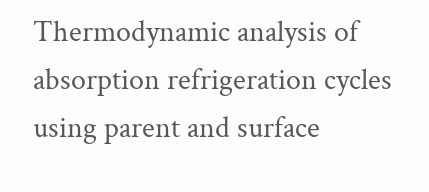Thermodynamic analysis of absorption refrigeration cycles using parent and surface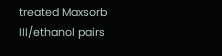treated Maxsorb III/ethanol pairs